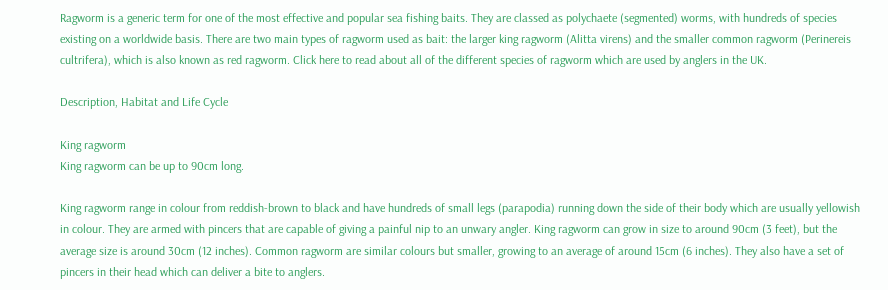Ragworm is a generic term for one of the most effective and popular sea fishing baits. They are classed as polychaete (segmented) worms, with hundreds of species existing on a worldwide basis. There are two main types of ragworm used as bait: the larger king ragworm (Alitta virens) and the smaller common ragworm (Perinereis cultrifera), which is also known as red ragworm. Click here to read about all of the different species of ragworm which are used by anglers in the UK.

Description, Habitat and Life Cycle

King ragworm
King ragworm can be up to 90cm long.

King ragworm range in colour from reddish-brown to black and have hundreds of small legs (parapodia) running down the side of their body which are usually yellowish in colour. They are armed with pincers that are capable of giving a painful nip to an unwary angler. King ragworm can grow in size to around 90cm (3 feet), but the average size is around 30cm (12 inches). Common ragworm are similar colours but smaller, growing to an average of around 15cm (6 inches). They also have a set of pincers in their head which can deliver a bite to anglers.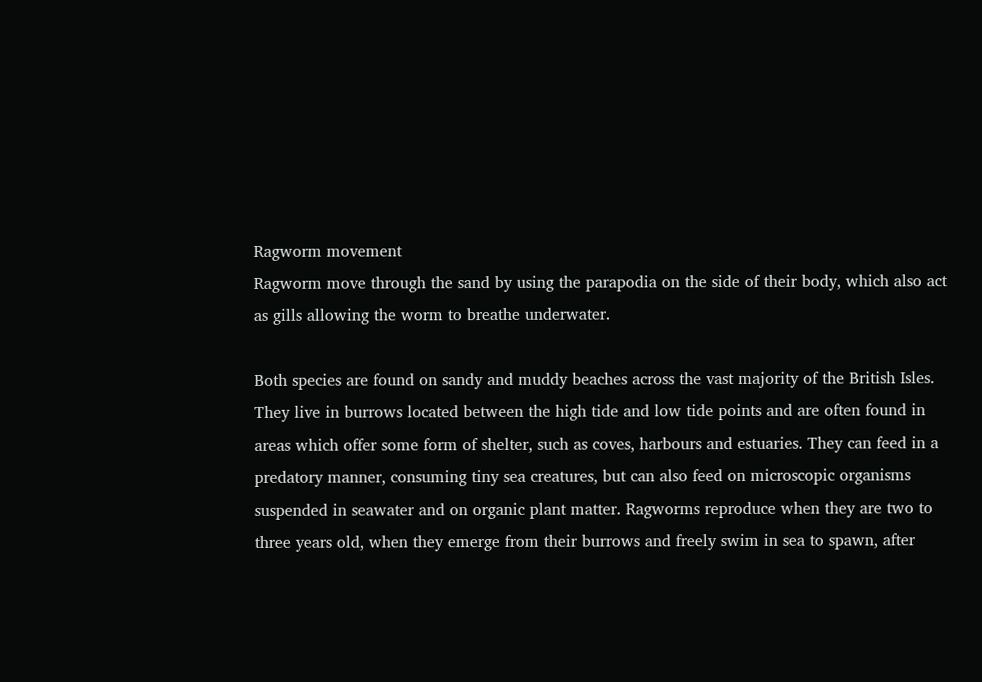Ragworm movement
Ragworm move through the sand by using the parapodia on the side of their body, which also act as gills allowing the worm to breathe underwater.

Both species are found on sandy and muddy beaches across the vast majority of the British Isles. They live in burrows located between the high tide and low tide points and are often found in areas which offer some form of shelter, such as coves, harbours and estuaries. They can feed in a predatory manner, consuming tiny sea creatures, but can also feed on microscopic organisms suspended in seawater and on organic plant matter. Ragworms reproduce when they are two to three years old, when they emerge from their burrows and freely swim in sea to spawn, after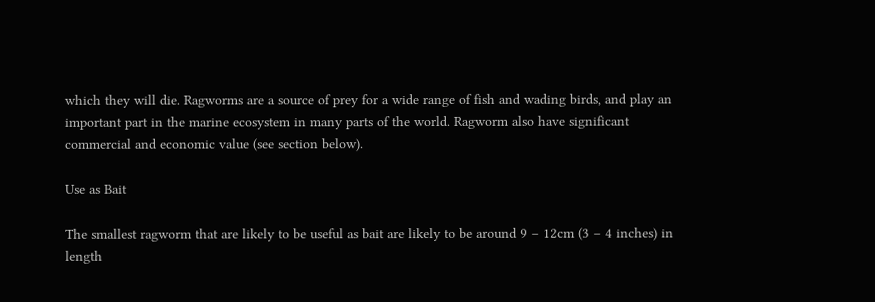which they will die. Ragworms are a source of prey for a wide range of fish and wading birds, and play an important part in the marine ecosystem in many parts of the world. Ragworm also have significant commercial and economic value (see section below).

Use as Bait

The smallest ragworm that are likely to be useful as bait are likely to be around 9 – 12cm (3 – 4 inches) in length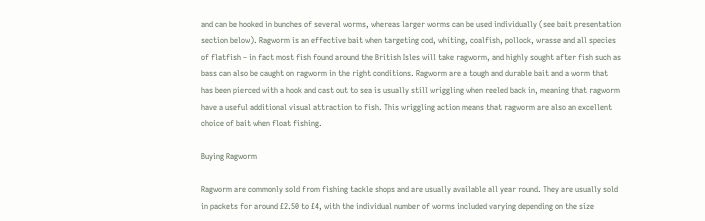and can be hooked in bunches of several worms, whereas larger worms can be used individually (see bait presentation section below). Ragworm is an effective bait when targeting cod, whiting, coalfish, pollock, wrasse and all species of flatfish – in fact most fish found around the British Isles will take ragworm, and highly sought after fish such as bass can also be caught on ragworm in the right conditions. Ragworm are a tough and durable bait and a worm that has been pierced with a hook and cast out to sea is usually still wriggling when reeled back in, meaning that ragworm have a useful additional visual attraction to fish. This wriggling action means that ragworm are also an excellent choice of bait when float fishing.

Buying Ragworm

Ragworm are commonly sold from fishing tackle shops and are usually available all year round. They are usually sold in packets for around £2.50 to £4, with the individual number of worms included varying depending on the size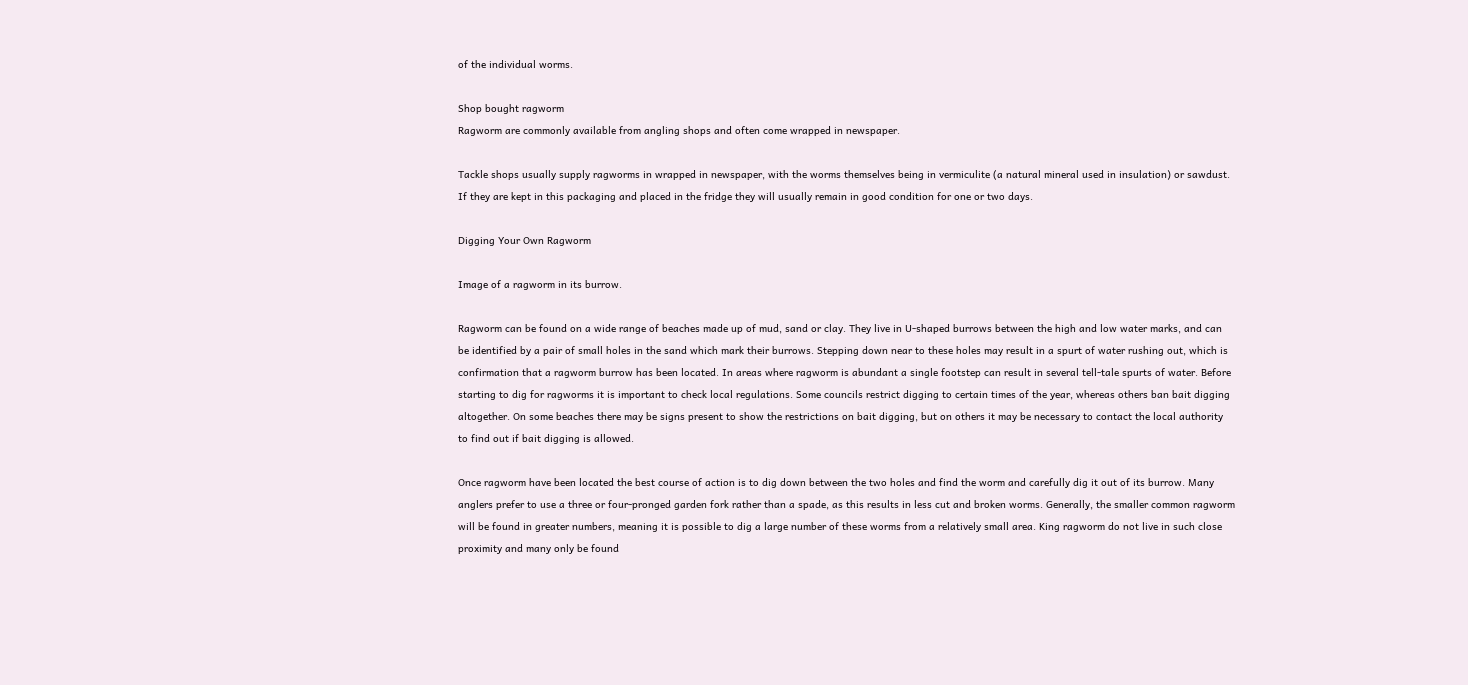of the individual worms.

Shop bought ragworm
Ragworm are commonly available from angling shops and often come wrapped in newspaper.

Tackle shops usually supply ragworms in wrapped in newspaper, with the worms themselves being in vermiculite (a natural mineral used in insulation) or sawdust. If they are kept in this packaging and placed in the fridge they will usually remain in good condition for one or two days.

Digging Your Own Ragworm

Image of a ragworm in its burrow.

Ragworm can be found on a wide range of beaches made up of mud, sand or clay. They live in U-shaped burrows between the high and low water marks, and can be identified by a pair of small holes in the sand which mark their burrows. Stepping down near to these holes may result in a spurt of water rushing out, which is confirmation that a ragworm burrow has been located. In areas where ragworm is abundant a single footstep can result in several tell-tale spurts of water. Before starting to dig for ragworms it is important to check local regulations. Some councils restrict digging to certain times of the year, whereas others ban bait digging altogether. On some beaches there may be signs present to show the restrictions on bait digging, but on others it may be necessary to contact the local authority to find out if bait digging is allowed.

Once ragworm have been located the best course of action is to dig down between the two holes and find the worm and carefully dig it out of its burrow. Many anglers prefer to use a three or four-pronged garden fork rather than a spade, as this results in less cut and broken worms. Generally, the smaller common ragworm will be found in greater numbers, meaning it is possible to dig a large number of these worms from a relatively small area. King ragworm do not live in such close proximity and many only be found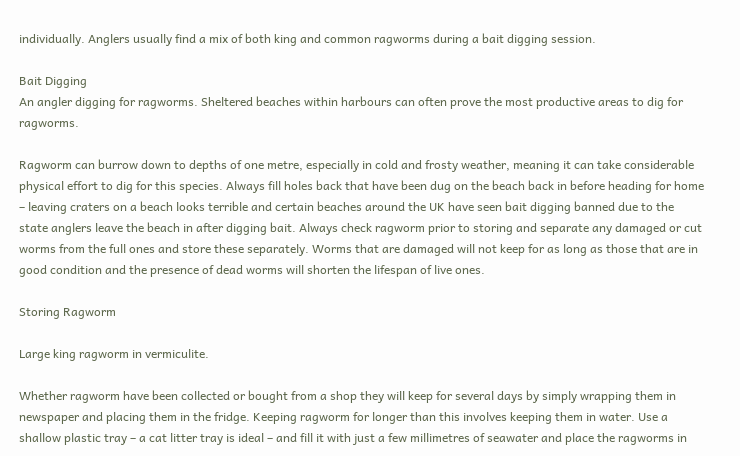individually. Anglers usually find a mix of both king and common ragworms during a bait digging session.

Bait Digging
An angler digging for ragworms. Sheltered beaches within harbours can often prove the most productive areas to dig for ragworms.

Ragworm can burrow down to depths of one metre, especially in cold and frosty weather, meaning it can take considerable physical effort to dig for this species. Always fill holes back that have been dug on the beach back in before heading for home – leaving craters on a beach looks terrible and certain beaches around the UK have seen bait digging banned due to the state anglers leave the beach in after digging bait. Always check ragworm prior to storing and separate any damaged or cut worms from the full ones and store these separately. Worms that are damaged will not keep for as long as those that are in good condition and the presence of dead worms will shorten the lifespan of live ones.

Storing Ragworm

Large king ragworm in vermiculite.

Whether ragworm have been collected or bought from a shop they will keep for several days by simply wrapping them in newspaper and placing them in the fridge. Keeping ragworm for longer than this involves keeping them in water. Use a shallow plastic tray – a cat litter tray is ideal – and fill it with just a few millimetres of seawater and place the ragworms in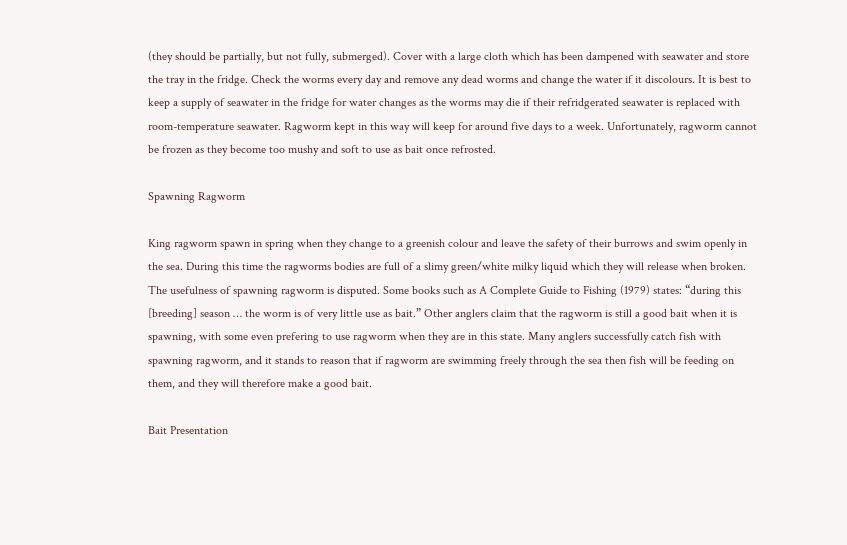(they should be partially, but not fully, submerged). Cover with a large cloth which has been dampened with seawater and store the tray in the fridge. Check the worms every day and remove any dead worms and change the water if it discolours. It is best to keep a supply of seawater in the fridge for water changes as the worms may die if their refridgerated seawater is replaced with room-temperature seawater. Ragworm kept in this way will keep for around five days to a week. Unfortunately, ragworm cannot be frozen as they become too mushy and soft to use as bait once refrosted.

Spawning Ragworm

King ragworm spawn in spring when they change to a greenish colour and leave the safety of their burrows and swim openly in the sea. During this time the ragworms bodies are full of a slimy green/white milky liquid which they will release when broken. The usefulness of spawning ragworm is disputed. Some books such as A Complete Guide to Fishing (1979) states: “during this [breeding] season … the worm is of very little use as bait.” Other anglers claim that the ragworm is still a good bait when it is spawning, with some even prefering to use ragworm when they are in this state. Many anglers successfully catch fish with spawning ragworm, and it stands to reason that if ragworm are swimming freely through the sea then fish will be feeding on them, and they will therefore make a good bait.

Bait Presentation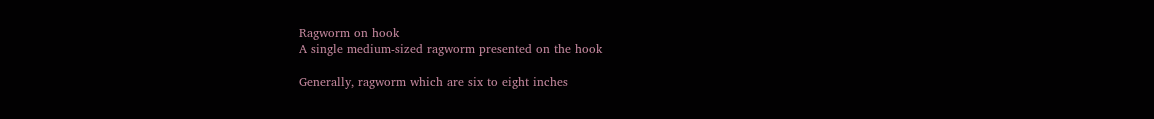Ragworm on hook
A single medium-sized ragworm presented on the hook

Generally, ragworm which are six to eight inches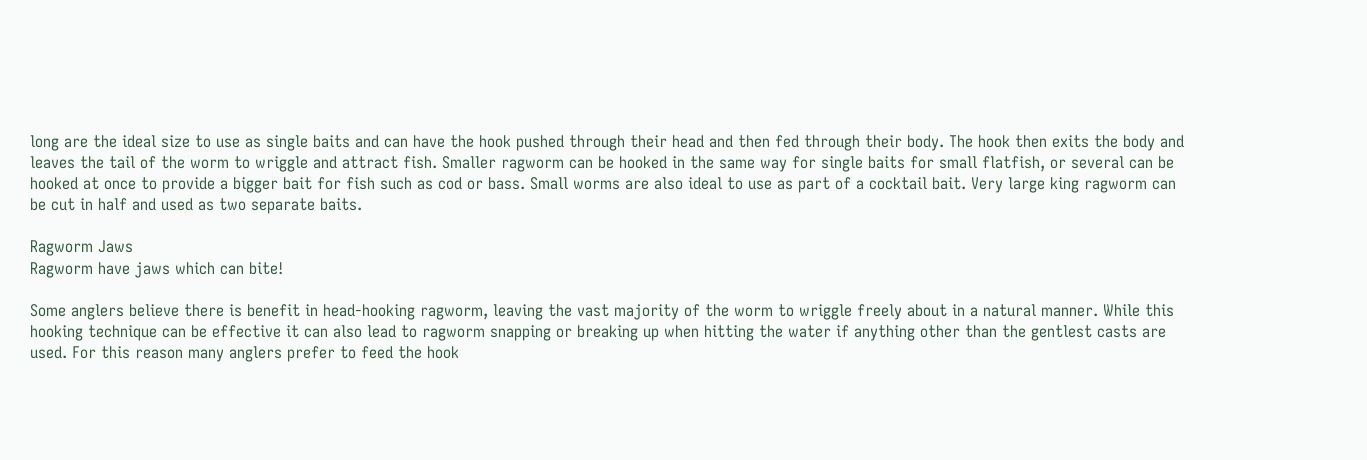long are the ideal size to use as single baits and can have the hook pushed through their head and then fed through their body. The hook then exits the body and leaves the tail of the worm to wriggle and attract fish. Smaller ragworm can be hooked in the same way for single baits for small flatfish, or several can be hooked at once to provide a bigger bait for fish such as cod or bass. Small worms are also ideal to use as part of a cocktail bait. Very large king ragworm can be cut in half and used as two separate baits.

Ragworm Jaws
Ragworm have jaws which can bite!

Some anglers believe there is benefit in head-hooking ragworm, leaving the vast majority of the worm to wriggle freely about in a natural manner. While this hooking technique can be effective it can also lead to ragworm snapping or breaking up when hitting the water if anything other than the gentlest casts are used. For this reason many anglers prefer to feed the hook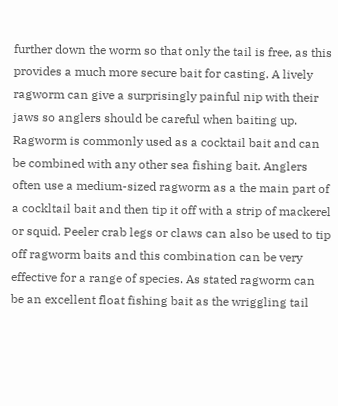further down the worm so that only the tail is free, as this provides a much more secure bait for casting. A lively ragworm can give a surprisingly painful nip with their jaws so anglers should be careful when baiting up. Ragworm is commonly used as a cocktail bait and can be combined with any other sea fishing bait. Anglers often use a medium-sized ragworm as a the main part of a cockltail bait and then tip it off with a strip of mackerel or squid. Peeler crab legs or claws can also be used to tip off ragworm baits and this combination can be very effective for a range of species. As stated ragworm can be an excellent float fishing bait as the wriggling tail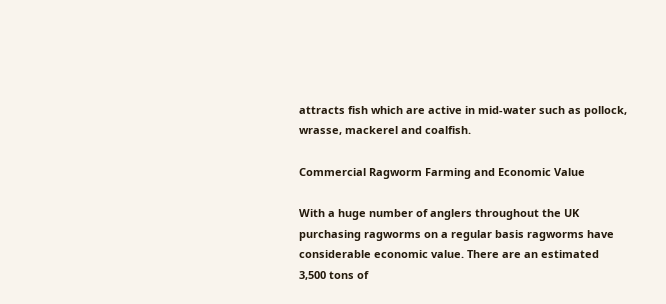attracts fish which are active in mid-water such as pollock, wrasse, mackerel and coalfish.

Commercial Ragworm Farming and Economic Value

With a huge number of anglers throughout the UK purchasing ragworms on a regular basis ragworms have considerable economic value. There are an estimated 3,500 tons of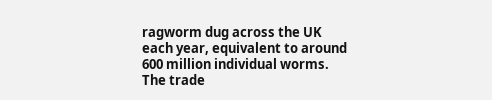ragworm dug across the UK each year, equivalent to around 600 million individual worms. The trade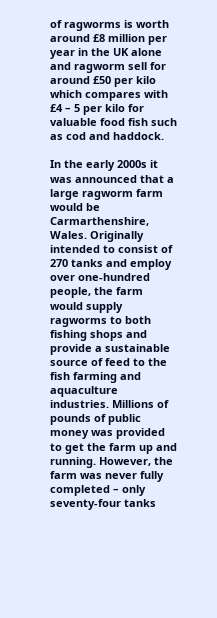of ragworms is worth around £8 million per year in the UK alone and ragworm sell for around £50 per kilo which compares with £4 – 5 per kilo for valuable food fish such as cod and haddock.

In the early 2000s it was announced that a large ragworm farm would be Carmarthenshire, Wales. Originally intended to consist of 270 tanks and employ over one-hundred people, the farm would supply ragworms to both fishing shops and provide a sustainable source of feed to the fish farming and aquaculture industries. Millions of pounds of public money was provided to get the farm up and running. However, the farm was never fully completed – only seventy-four tanks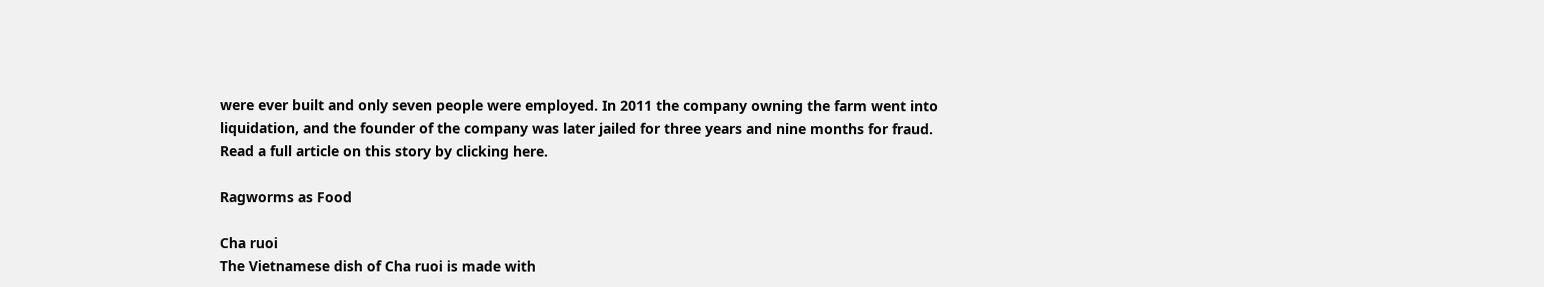were ever built and only seven people were employed. In 2011 the company owning the farm went into liquidation, and the founder of the company was later jailed for three years and nine months for fraud. Read a full article on this story by clicking here.

Ragworms as Food

Cha ruoi
The Vietnamese dish of Cha ruoi is made with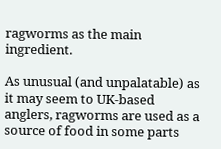ragworms as the main ingredient.

As unusual (and unpalatable) as it may seem to UK-based anglers, ragworms are used as a source of food in some parts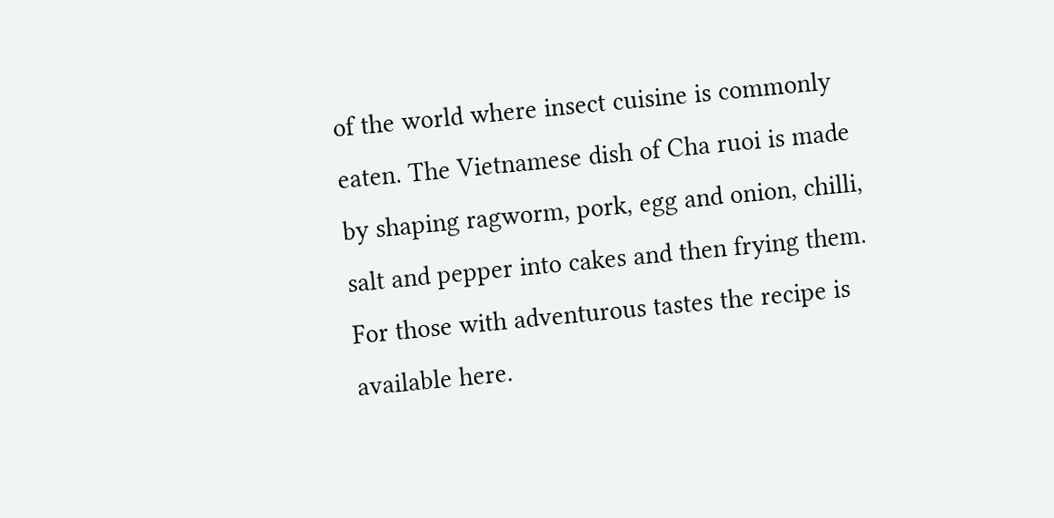of the world where insect cuisine is commonly eaten. The Vietnamese dish of Cha ruoi is made by shaping ragworm, pork, egg and onion, chilli, salt and pepper into cakes and then frying them. For those with adventurous tastes the recipe is available here.